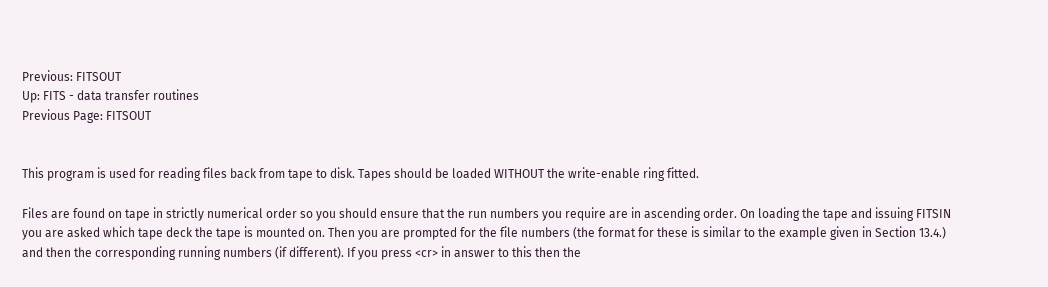Previous: FITSOUT
Up: FITS - data transfer routines
Previous Page: FITSOUT


This program is used for reading files back from tape to disk. Tapes should be loaded WITHOUT the write-enable ring fitted.

Files are found on tape in strictly numerical order so you should ensure that the run numbers you require are in ascending order. On loading the tape and issuing FITSIN you are asked which tape deck the tape is mounted on. Then you are prompted for the file numbers (the format for these is similar to the example given in Section 13.4.) and then the corresponding running numbers (if different). If you press <cr> in answer to this then the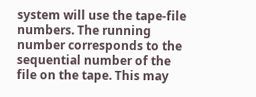system will use the tape-file numbers. The running number corresponds to the sequential number of the file on the tape. This may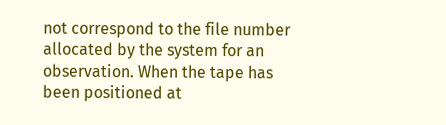not correspond to the file number allocated by the system for an observation. When the tape has been positioned at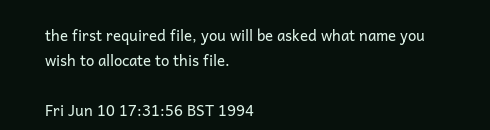the first required file, you will be asked what name you wish to allocate to this file.

Fri Jun 10 17:31:56 BST 1994